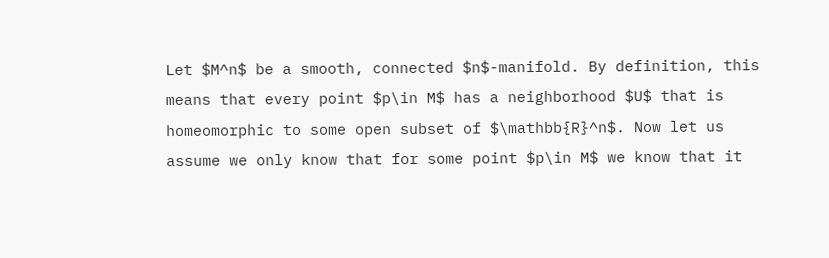Let $M^n$ be a smooth, connected $n$-manifold. By definition, this means that every point $p\in M$ has a neighborhood $U$ that is homeomorphic to some open subset of $\mathbb{R}^n$. Now let us assume we only know that for some point $p\in M$ we know that it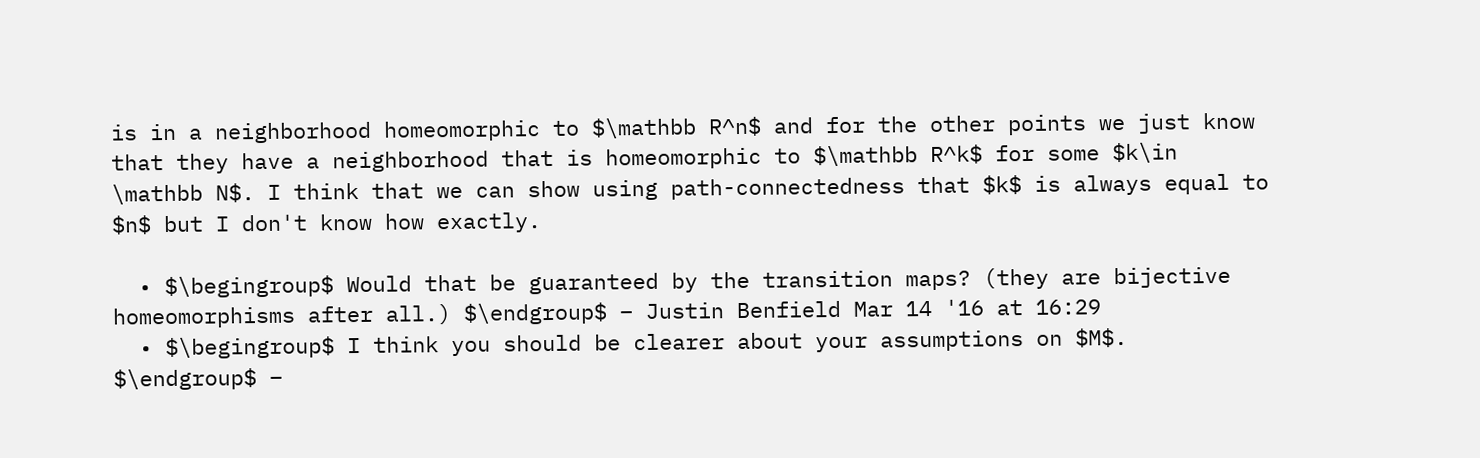is in a neighborhood homeomorphic to $\mathbb R^n$ and for the other points we just know that they have a neighborhood that is homeomorphic to $\mathbb R^k$ for some $k\in \mathbb N$. I think that we can show using path-connectedness that $k$ is always equal to $n$ but I don't know how exactly.

  • $\begingroup$ Would that be guaranteed by the transition maps? (they are bijective homeomorphisms after all.) $\endgroup$ – Justin Benfield Mar 14 '16 at 16:29
  • $\begingroup$ I think you should be clearer about your assumptions on $M$. $\endgroup$ –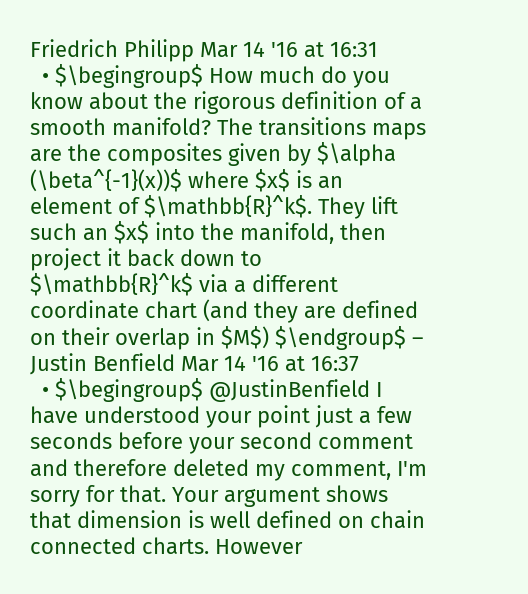Friedrich Philipp Mar 14 '16 at 16:31
  • $\begingroup$ How much do you know about the rigorous definition of a smooth manifold? The transitions maps are the composites given by $\alpha (\beta^{-1}(x))$ where $x$ is an element of $\mathbb{R}^k$. They lift such an $x$ into the manifold, then project it back down to $\mathbb{R}^k$ via a different coordinate chart (and they are defined on their overlap in $M$) $\endgroup$ – Justin Benfield Mar 14 '16 at 16:37
  • $\begingroup$ @JustinBenfield I have understood your point just a few seconds before your second comment and therefore deleted my comment, I'm sorry for that. Your argument shows that dimension is well defined on chain connected charts. However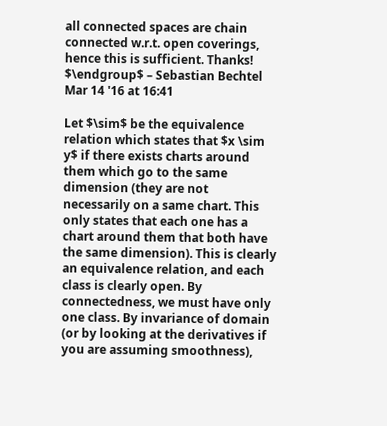all connected spaces are chain connected w.r.t. open coverings, hence this is sufficient. Thanks! $\endgroup$ – Sebastian Bechtel Mar 14 '16 at 16:41

Let $\sim$ be the equivalence relation which states that $x \sim y$ if there exists charts around them which go to the same dimension (they are not necessarily on a same chart. This only states that each one has a chart around them that both have the same dimension). This is clearly an equivalence relation, and each class is clearly open. By connectedness, we must have only one class. By invariance of domain (or by looking at the derivatives if you are assuming smoothness),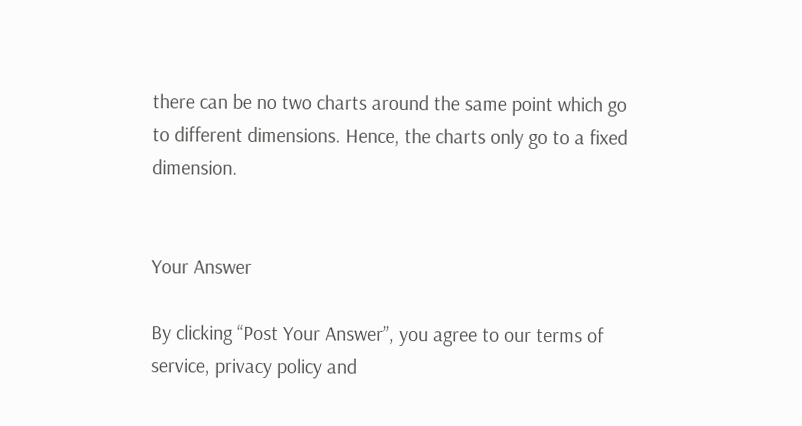there can be no two charts around the same point which go to different dimensions. Hence, the charts only go to a fixed dimension.


Your Answer

By clicking “Post Your Answer”, you agree to our terms of service, privacy policy and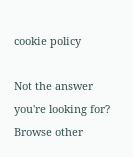cookie policy

Not the answer you're looking for? Browse other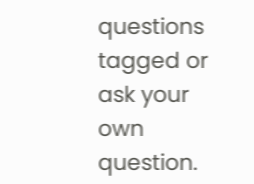questions tagged or ask your own question.